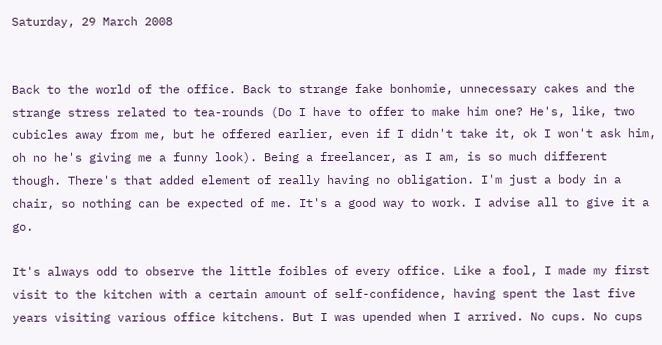Saturday, 29 March 2008


Back to the world of the office. Back to strange fake bonhomie, unnecessary cakes and the strange stress related to tea-rounds (Do I have to offer to make him one? He's, like, two cubicles away from me, but he offered earlier, even if I didn't take it, ok I won't ask him, oh no he's giving me a funny look). Being a freelancer, as I am, is so much different though. There's that added element of really having no obligation. I'm just a body in a chair, so nothing can be expected of me. It's a good way to work. I advise all to give it a go.

It's always odd to observe the little foibles of every office. Like a fool, I made my first visit to the kitchen with a certain amount of self-confidence, having spent the last five years visiting various office kitchens. But I was upended when I arrived. No cups. No cups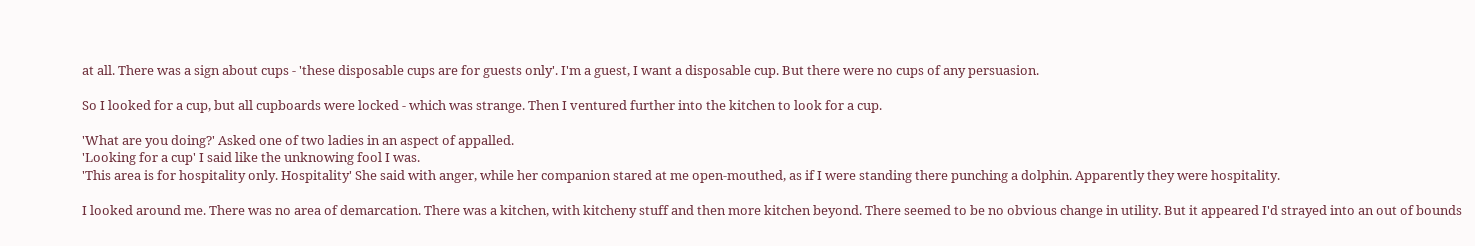at all. There was a sign about cups - 'these disposable cups are for guests only'. I'm a guest, I want a disposable cup. But there were no cups of any persuasion.

So I looked for a cup, but all cupboards were locked - which was strange. Then I ventured further into the kitchen to look for a cup.

'What are you doing?' Asked one of two ladies in an aspect of appalled.
'Looking for a cup' I said like the unknowing fool I was.
'This area is for hospitality only. Hospitality' She said with anger, while her companion stared at me open-mouthed, as if I were standing there punching a dolphin. Apparently they were hospitality.

I looked around me. There was no area of demarcation. There was a kitchen, with kitcheny stuff and then more kitchen beyond. There seemed to be no obvious change in utility. But it appeared I'd strayed into an out of bounds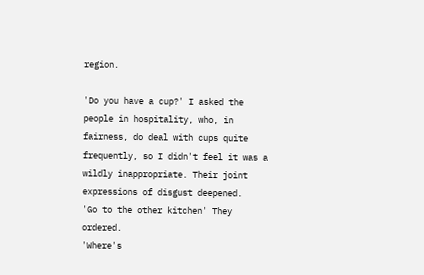region.

'Do you have a cup?' I asked the people in hospitality, who, in fairness, do deal with cups quite frequently, so I didn't feel it was a wildly inappropriate. Their joint expressions of disgust deepened.
'Go to the other kitchen' They ordered.
'Where's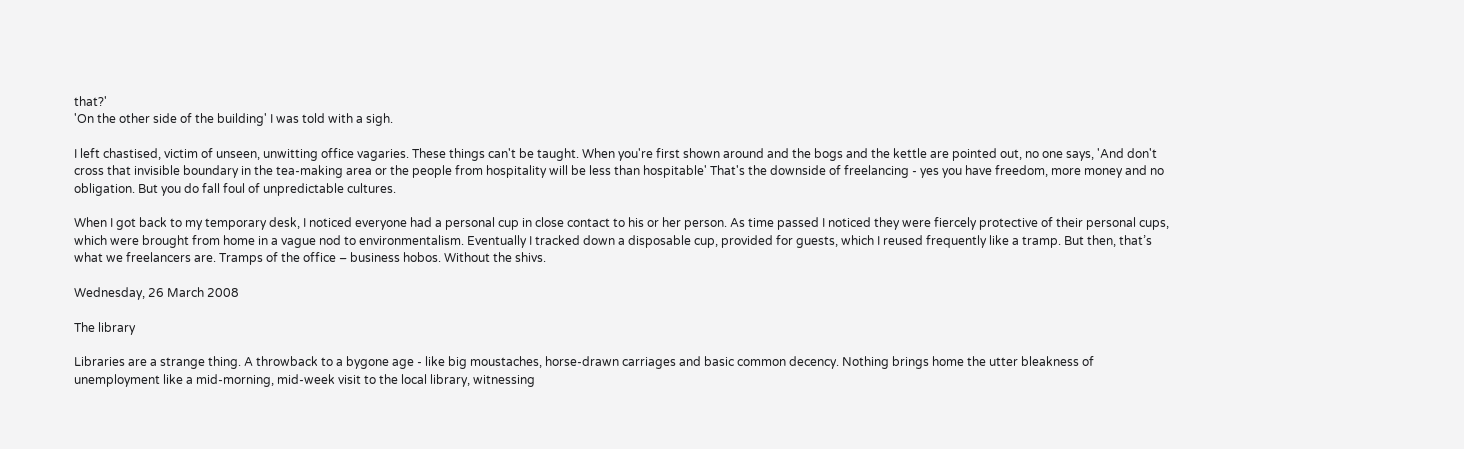that?'
'On the other side of the building' I was told with a sigh.

I left chastised, victim of unseen, unwitting office vagaries. These things can't be taught. When you're first shown around and the bogs and the kettle are pointed out, no one says, 'And don't cross that invisible boundary in the tea-making area or the people from hospitality will be less than hospitable' That's the downside of freelancing - yes you have freedom, more money and no obligation. But you do fall foul of unpredictable cultures.

When I got back to my temporary desk, I noticed everyone had a personal cup in close contact to his or her person. As time passed I noticed they were fiercely protective of their personal cups, which were brought from home in a vague nod to environmentalism. Eventually I tracked down a disposable cup, provided for guests, which I reused frequently like a tramp. But then, that’s what we freelancers are. Tramps of the office – business hobos. Without the shivs.

Wednesday, 26 March 2008

The library

Libraries are a strange thing. A throwback to a bygone age - like big moustaches, horse-drawn carriages and basic common decency. Nothing brings home the utter bleakness of unemployment like a mid-morning, mid-week visit to the local library, witnessing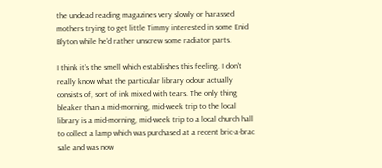the undead reading magazines very slowly or harassed mothers trying to get little Timmy interested in some Enid Blyton while he'd rather unscrew some radiator parts.

I think it’s the smell which establishes this feeling. I don't really know what the particular library odour actually consists of, sort of ink mixed with tears. The only thing bleaker than a mid-morning, mid-week trip to the local library is a mid-morning, mid-week trip to a local church hall to collect a lamp which was purchased at a recent bric-a-brac sale and was now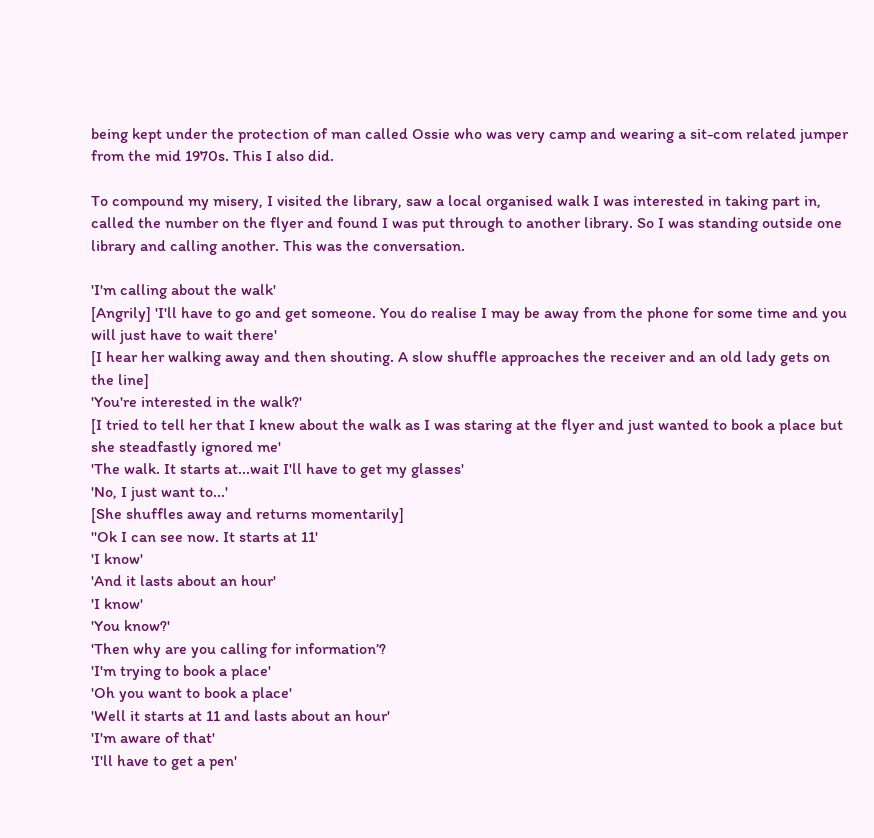being kept under the protection of man called Ossie who was very camp and wearing a sit-com related jumper from the mid 1970s. This I also did.

To compound my misery, I visited the library, saw a local organised walk I was interested in taking part in, called the number on the flyer and found I was put through to another library. So I was standing outside one library and calling another. This was the conversation.

'I'm calling about the walk'
[Angrily] 'I'll have to go and get someone. You do realise I may be away from the phone for some time and you will just have to wait there'
[I hear her walking away and then shouting. A slow shuffle approaches the receiver and an old lady gets on the line]
'You're interested in the walk?'
[I tried to tell her that I knew about the walk as I was staring at the flyer and just wanted to book a place but she steadfastly ignored me'
'The walk. It starts at...wait I'll have to get my glasses'
'No, I just want to...'
[She shuffles away and returns momentarily]
''Ok I can see now. It starts at 11'
'I know'
'And it lasts about an hour'
'I know'
'You know?'
'Then why are you calling for information’?
'I'm trying to book a place'
'Oh you want to book a place'
'Well it starts at 11 and lasts about an hour'
'I'm aware of that'
'I'll have to get a pen'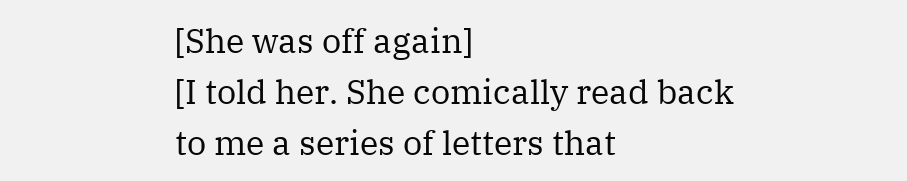[She was off again]
[I told her. She comically read back to me a series of letters that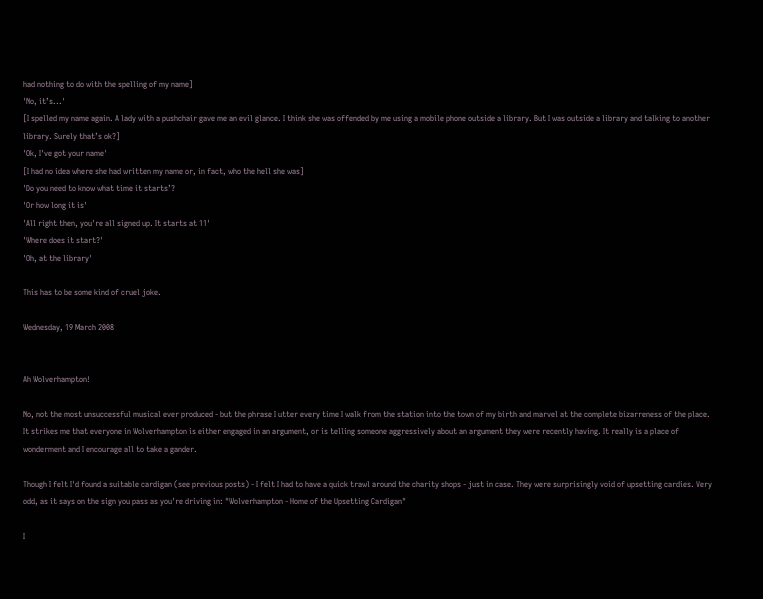had nothing to do with the spelling of my name]
'No, it’s...'
[I spelled my name again. A lady with a pushchair gave me an evil glance. I think she was offended by me using a mobile phone outside a library. But I was outside a library and talking to another library. Surely that’s ok?]
'Ok, I've got your name'
[I had no idea where she had written my name or, in fact, who the hell she was]
'Do you need to know what time it starts’?
'Or how long it is'
'All right then, you're all signed up. It starts at 11'
'Where does it start?'
'Oh, at the library'

This has to be some kind of cruel joke.

Wednesday, 19 March 2008


Ah Wolverhampton!

No, not the most unsuccessful musical ever produced - but the phrase I utter every time I walk from the station into the town of my birth and marvel at the complete bizarreness of the place. It strikes me that everyone in Wolverhampton is either engaged in an argument, or is telling someone aggressively about an argument they were recently having. It really is a place of wonderment and I encourage all to take a gander.

Though I felt I'd found a suitable cardigan (see previous posts) - I felt I had to have a quick trawl around the charity shops - just in case. They were surprisingly void of upsetting cardies. Very odd, as it says on the sign you pass as you're driving in: "Wolverhampton - Home of the Upsetting Cardigan"

I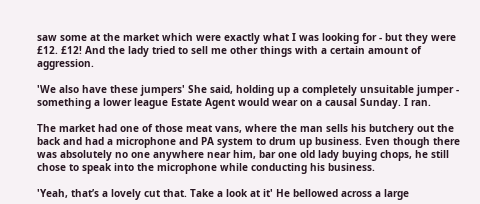saw some at the market which were exactly what I was looking for - but they were £12. £12! And the lady tried to sell me other things with a certain amount of aggression.

'We also have these jumpers' She said, holding up a completely unsuitable jumper - something a lower league Estate Agent would wear on a causal Sunday. I ran.

The market had one of those meat vans, where the man sells his butchery out the back and had a microphone and PA system to drum up business. Even though there was absolutely no one anywhere near him, bar one old lady buying chops, he still chose to speak into the microphone while conducting his business.

'Yeah, that’s a lovely cut that. Take a look at it' He bellowed across a large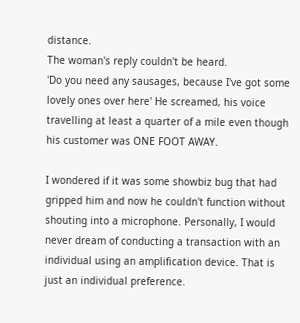distance.
The woman's reply couldn't be heard.
'Do you need any sausages, because I've got some lovely ones over here' He screamed, his voice travelling at least a quarter of a mile even though his customer was ONE FOOT AWAY.

I wondered if it was some showbiz bug that had gripped him and now he couldn't function without shouting into a microphone. Personally, I would never dream of conducting a transaction with an individual using an amplification device. That is just an individual preference.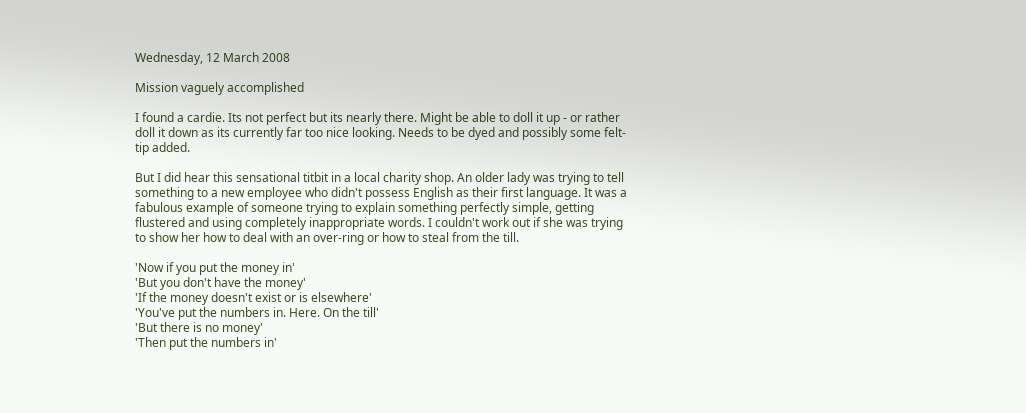Wednesday, 12 March 2008

Mission vaguely accomplished

I found a cardie. Its not perfect but its nearly there. Might be able to doll it up - or rather doll it down as its currently far too nice looking. Needs to be dyed and possibly some felt-tip added.

But I did hear this sensational titbit in a local charity shop. An older lady was trying to tell something to a new employee who didn't possess English as their first language. It was a fabulous example of someone trying to explain something perfectly simple, getting flustered and using completely inappropriate words. I couldn't work out if she was trying to show her how to deal with an over-ring or how to steal from the till.

'Now if you put the money in'
'But you don't have the money'
'If the money doesn't exist or is elsewhere'
'You've put the numbers in. Here. On the till'
'But there is no money'
'Then put the numbers in'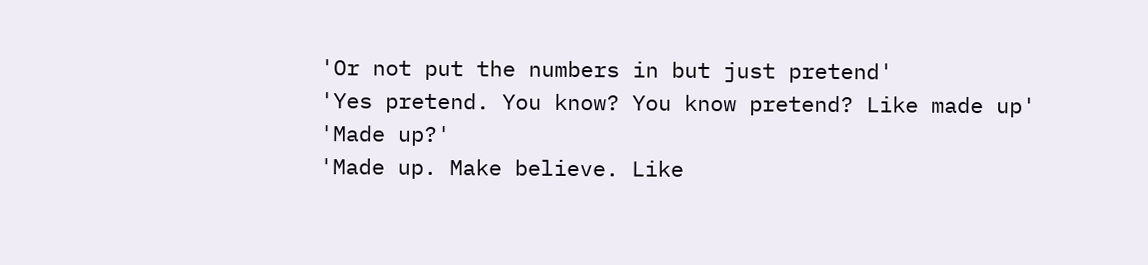'Or not put the numbers in but just pretend'
'Yes pretend. You know? You know pretend? Like made up'
'Made up?'
'Made up. Make believe. Like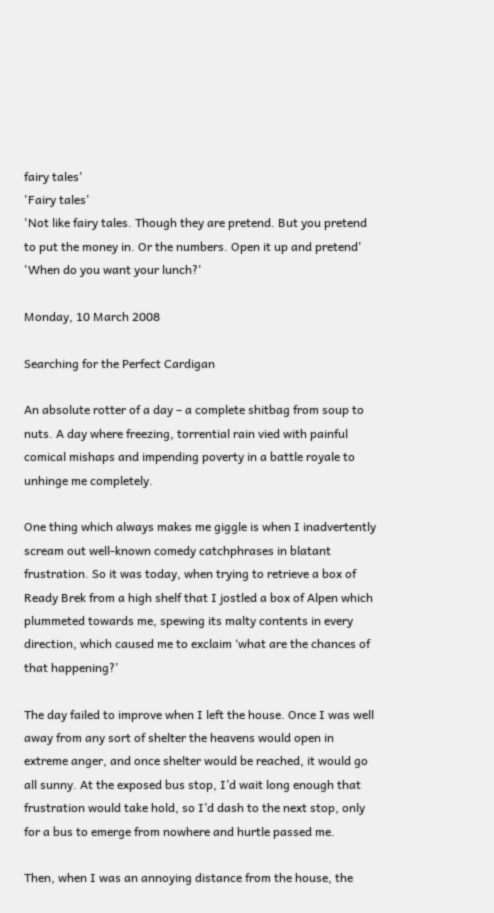fairy tales'
'Fairy tales'
'Not like fairy tales. Though they are pretend. But you pretend to put the money in. Or the numbers. Open it up and pretend'
'When do you want your lunch?'

Monday, 10 March 2008

Searching for the Perfect Cardigan

An absolute rotter of a day – a complete shitbag from soup to nuts. A day where freezing, torrential rain vied with painful comical mishaps and impending poverty in a battle royale to unhinge me completely.

One thing which always makes me giggle is when I inadvertently scream out well-known comedy catchphrases in blatant frustration. So it was today, when trying to retrieve a box of Ready Brek from a high shelf that I jostled a box of Alpen which plummeted towards me, spewing its malty contents in every direction, which caused me to exclaim ‘what are the chances of that happening?’

The day failed to improve when I left the house. Once I was well away from any sort of shelter the heavens would open in extreme anger, and once shelter would be reached, it would go all sunny. At the exposed bus stop, I’d wait long enough that frustration would take hold, so I’d dash to the next stop, only for a bus to emerge from nowhere and hurtle passed me.

Then, when I was an annoying distance from the house, the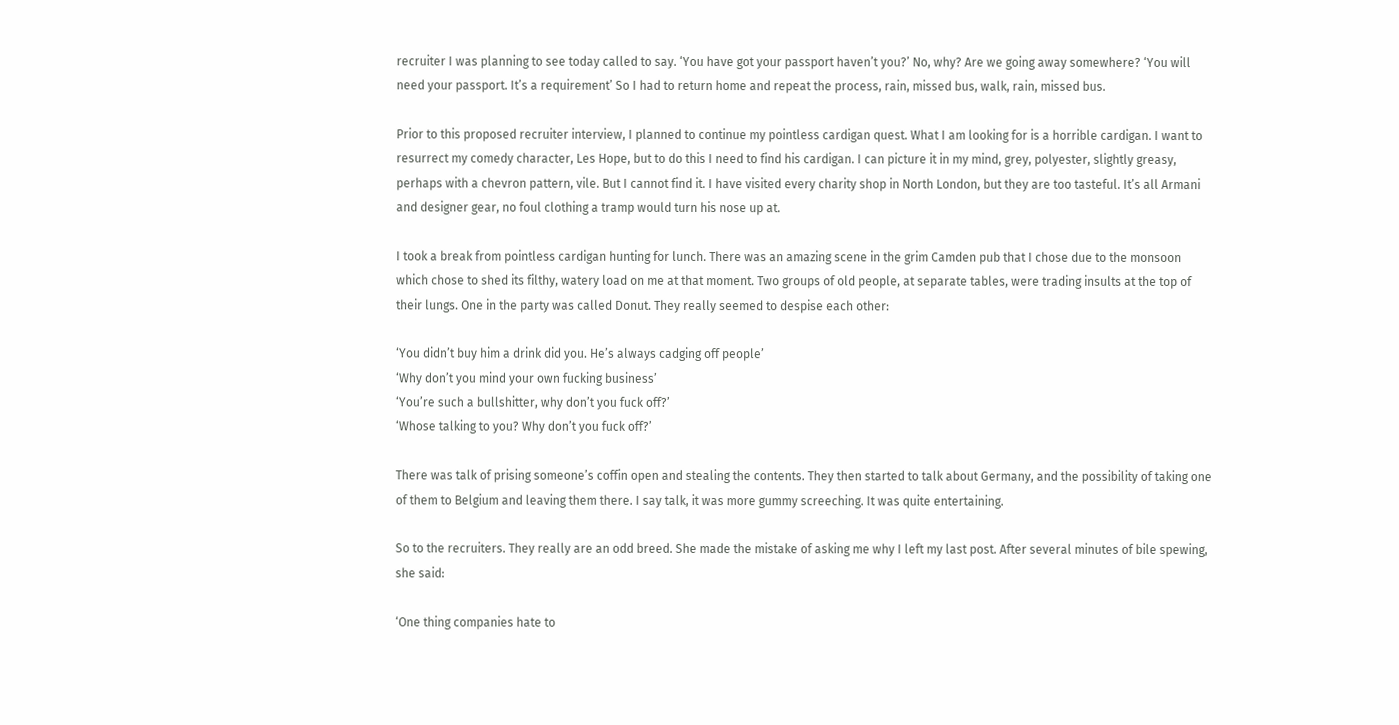recruiter I was planning to see today called to say. ‘You have got your passport haven’t you?’ No, why? Are we going away somewhere? ‘You will need your passport. It’s a requirement’ So I had to return home and repeat the process, rain, missed bus, walk, rain, missed bus.

Prior to this proposed recruiter interview, I planned to continue my pointless cardigan quest. What I am looking for is a horrible cardigan. I want to resurrect my comedy character, Les Hope, but to do this I need to find his cardigan. I can picture it in my mind, grey, polyester, slightly greasy, perhaps with a chevron pattern, vile. But I cannot find it. I have visited every charity shop in North London, but they are too tasteful. It’s all Armani and designer gear, no foul clothing a tramp would turn his nose up at.

I took a break from pointless cardigan hunting for lunch. There was an amazing scene in the grim Camden pub that I chose due to the monsoon which chose to shed its filthy, watery load on me at that moment. Two groups of old people, at separate tables, were trading insults at the top of their lungs. One in the party was called Donut. They really seemed to despise each other:

‘You didn’t buy him a drink did you. He’s always cadging off people’
‘Why don’t you mind your own fucking business’
‘You’re such a bullshitter, why don’t you fuck off?’
‘Whose talking to you? Why don’t you fuck off?’

There was talk of prising someone’s coffin open and stealing the contents. They then started to talk about Germany, and the possibility of taking one of them to Belgium and leaving them there. I say talk, it was more gummy screeching. It was quite entertaining.

So to the recruiters. They really are an odd breed. She made the mistake of asking me why I left my last post. After several minutes of bile spewing, she said:

‘One thing companies hate to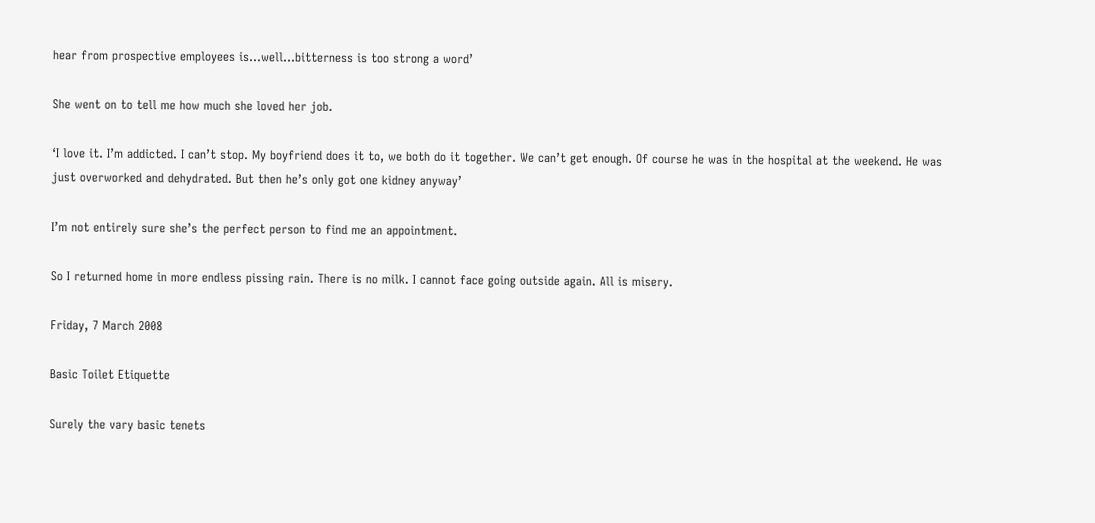hear from prospective employees is…well…bitterness is too strong a word’

She went on to tell me how much she loved her job.

‘I love it. I’m addicted. I can’t stop. My boyfriend does it to, we both do it together. We can’t get enough. Of course he was in the hospital at the weekend. He was just overworked and dehydrated. But then he’s only got one kidney anyway’

I’m not entirely sure she’s the perfect person to find me an appointment.

So I returned home in more endless pissing rain. There is no milk. I cannot face going outside again. All is misery.

Friday, 7 March 2008

Basic Toilet Etiquette

Surely the vary basic tenets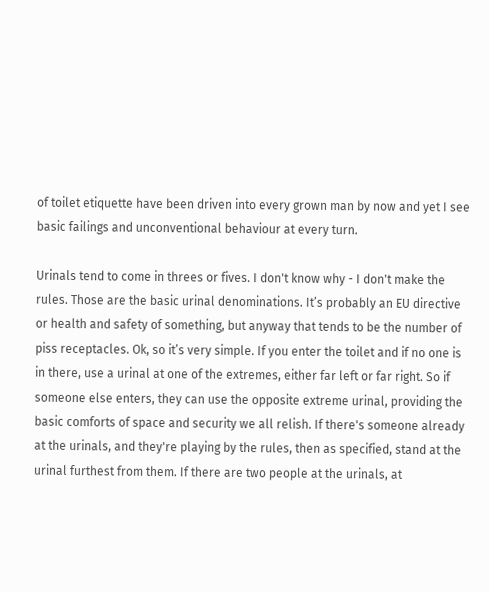of toilet etiquette have been driven into every grown man by now and yet I see basic failings and unconventional behaviour at every turn.

Urinals tend to come in threes or fives. I don't know why - I don't make the rules. Those are the basic urinal denominations. It’s probably an EU directive or health and safety of something, but anyway that tends to be the number of piss receptacles. Ok, so it’s very simple. If you enter the toilet and if no one is in there, use a urinal at one of the extremes, either far left or far right. So if someone else enters, they can use the opposite extreme urinal, providing the basic comforts of space and security we all relish. If there's someone already at the urinals, and they're playing by the rules, then as specified, stand at the urinal furthest from them. If there are two people at the urinals, at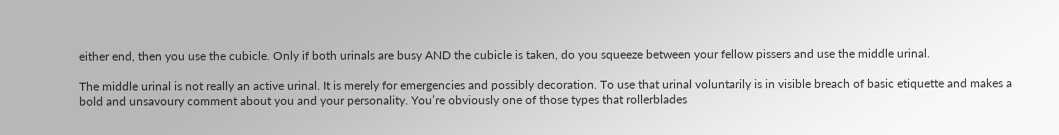either end, then you use the cubicle. Only if both urinals are busy AND the cubicle is taken, do you squeeze between your fellow pissers and use the middle urinal.

The middle urinal is not really an active urinal. It is merely for emergencies and possibly decoration. To use that urinal voluntarily is in visible breach of basic etiquette and makes a bold and unsavoury comment about you and your personality. You’re obviously one of those types that rollerblades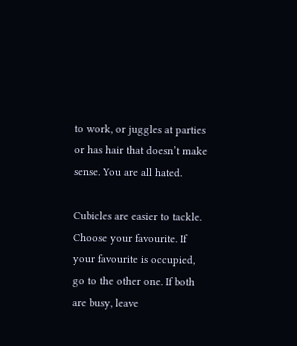to work, or juggles at parties or has hair that doesn’t make sense. You are all hated.

Cubicles are easier to tackle. Choose your favourite. If your favourite is occupied, go to the other one. If both are busy, leave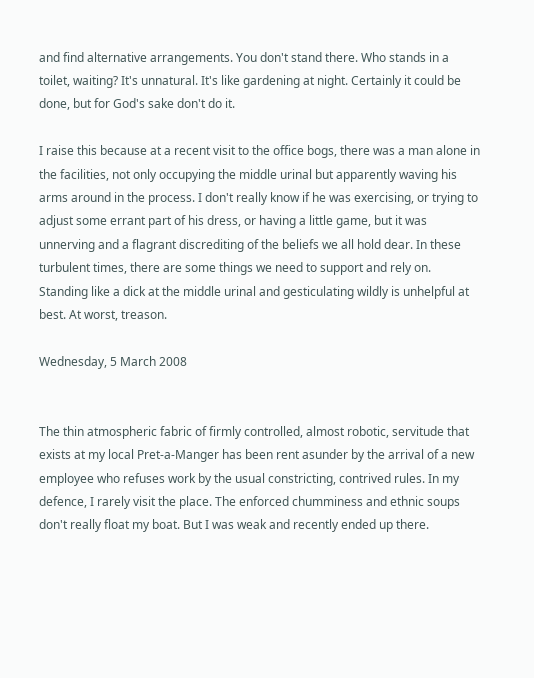and find alternative arrangements. You don't stand there. Who stands in a toilet, waiting? It's unnatural. It's like gardening at night. Certainly it could be done, but for God's sake don't do it.

I raise this because at a recent visit to the office bogs, there was a man alone in the facilities, not only occupying the middle urinal but apparently waving his arms around in the process. I don't really know if he was exercising, or trying to adjust some errant part of his dress, or having a little game, but it was unnerving and a flagrant discrediting of the beliefs we all hold dear. In these turbulent times, there are some things we need to support and rely on. Standing like a dick at the middle urinal and gesticulating wildly is unhelpful at best. At worst, treason.

Wednesday, 5 March 2008


The thin atmospheric fabric of firmly controlled, almost robotic, servitude that exists at my local Pret-a-Manger has been rent asunder by the arrival of a new employee who refuses work by the usual constricting, contrived rules. In my defence, I rarely visit the place. The enforced chumminess and ethnic soups don't really float my boat. But I was weak and recently ended up there.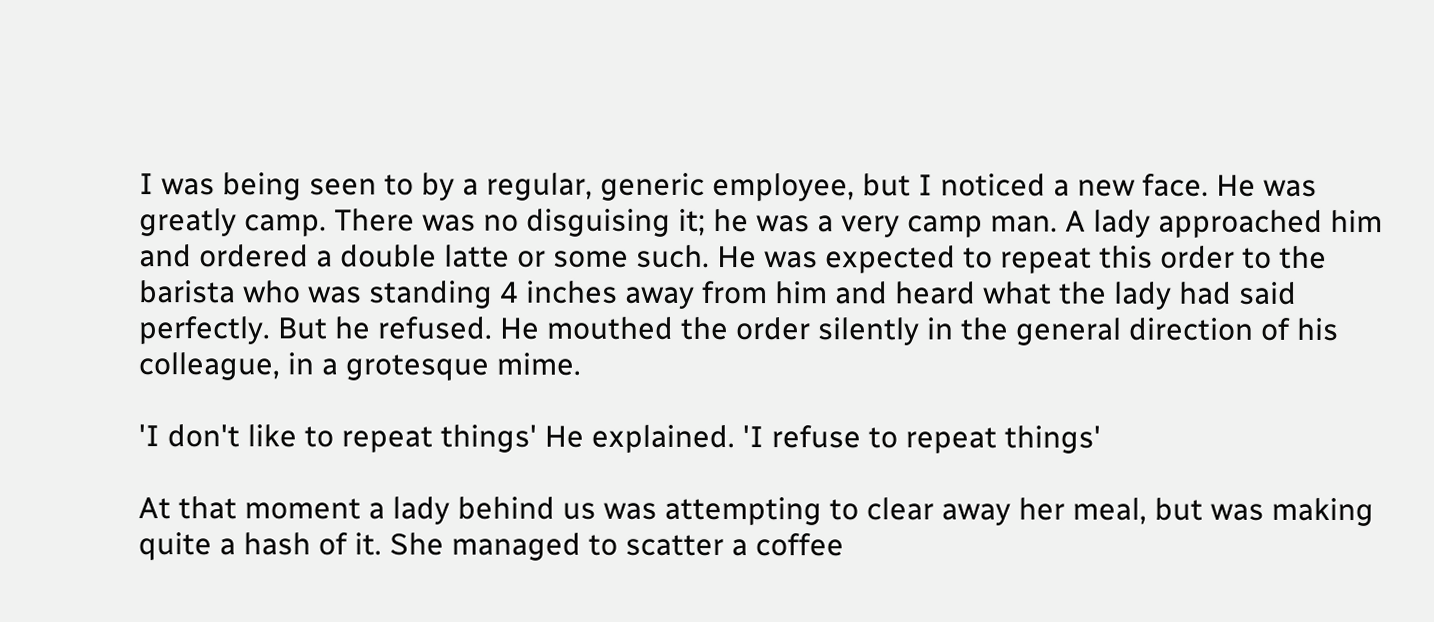I was being seen to by a regular, generic employee, but I noticed a new face. He was greatly camp. There was no disguising it; he was a very camp man. A lady approached him and ordered a double latte or some such. He was expected to repeat this order to the barista who was standing 4 inches away from him and heard what the lady had said perfectly. But he refused. He mouthed the order silently in the general direction of his colleague, in a grotesque mime.

'I don't like to repeat things' He explained. 'I refuse to repeat things'

At that moment a lady behind us was attempting to clear away her meal, but was making quite a hash of it. She managed to scatter a coffee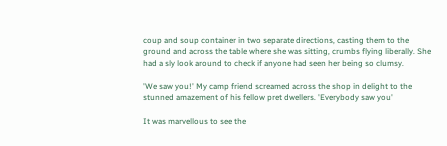coup and soup container in two separate directions, casting them to the ground and across the table where she was sitting, crumbs flying liberally. She had a sly look around to check if anyone had seen her being so clumsy.

'We saw you!' My camp friend screamed across the shop in delight to the stunned amazement of his fellow pret dwellers. 'Everybody saw you'

It was marvellous to see the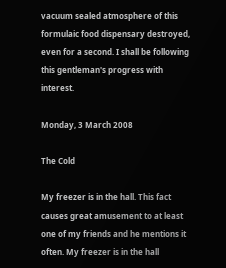vacuum sealed atmosphere of this formulaic food dispensary destroyed, even for a second. I shall be following this gentleman's progress with interest.

Monday, 3 March 2008

The Cold

My freezer is in the hall. This fact causes great amusement to at least one of my friends and he mentions it often. My freezer is in the hall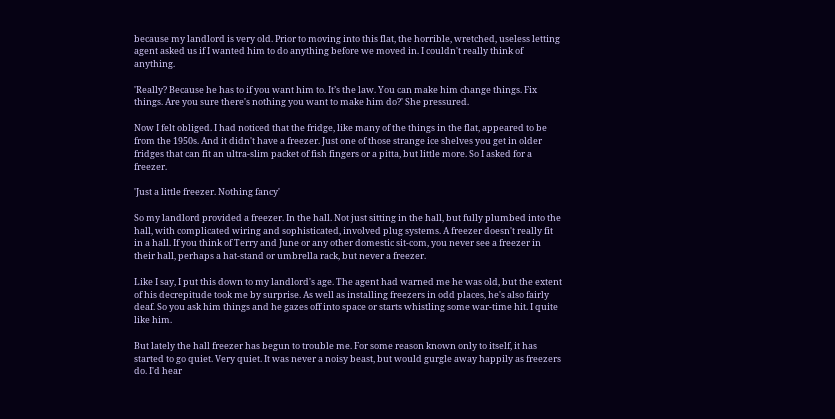because my landlord is very old. Prior to moving into this flat, the horrible, wretched, useless letting agent asked us if I wanted him to do anything before we moved in. I couldn't really think of anything.

'Really? Because he has to if you want him to. It’s the law. You can make him change things. Fix things. Are you sure there's nothing you want to make him do?' She pressured.

Now I felt obliged. I had noticed that the fridge, like many of the things in the flat, appeared to be from the 1950s. And it didn't have a freezer. Just one of those strange ice shelves you get in older fridges that can fit an ultra-slim packet of fish fingers or a pitta, but little more. So I asked for a freezer.

'Just a little freezer. Nothing fancy'

So my landlord provided a freezer. In the hall. Not just sitting in the hall, but fully plumbed into the hall, with complicated wiring and sophisticated, involved plug systems. A freezer doesn't really fit in a hall. If you think of Terry and June or any other domestic sit-com, you never see a freezer in their hall, perhaps a hat-stand or umbrella rack, but never a freezer.

Like I say, I put this down to my landlord's age. The agent had warned me he was old, but the extent of his decrepitude took me by surprise. As well as installing freezers in odd places, he's also fairly deaf. So you ask him things and he gazes off into space or starts whistling some war-time hit. I quite like him.

But lately the hall freezer has begun to trouble me. For some reason known only to itself, it has started to go quiet. Very quiet. It was never a noisy beast, but would gurgle away happily as freezers do. I'd hear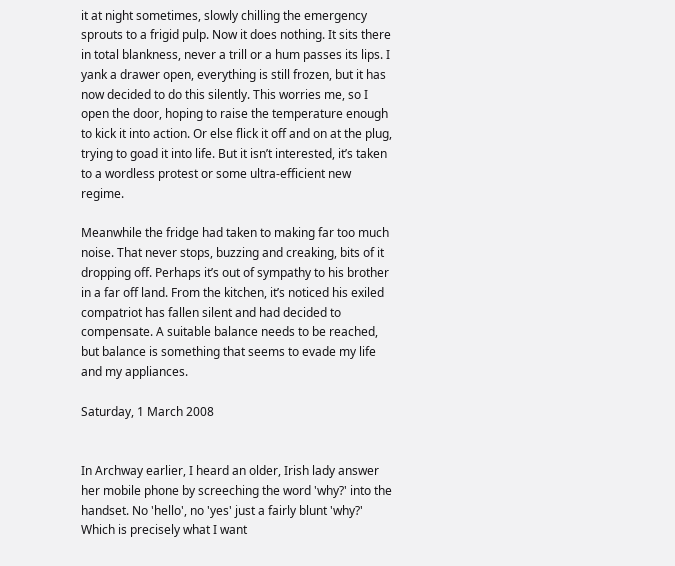it at night sometimes, slowly chilling the emergency sprouts to a frigid pulp. Now it does nothing. It sits there in total blankness, never a trill or a hum passes its lips. I yank a drawer open, everything is still frozen, but it has now decided to do this silently. This worries me, so I open the door, hoping to raise the temperature enough to kick it into action. Or else flick it off and on at the plug, trying to goad it into life. But it isn’t interested, it’s taken to a wordless protest or some ultra-efficient new regime.

Meanwhile the fridge had taken to making far too much noise. That never stops, buzzing and creaking, bits of it dropping off. Perhaps it’s out of sympathy to his brother in a far off land. From the kitchen, it’s noticed his exiled compatriot has fallen silent and had decided to compensate. A suitable balance needs to be reached, but balance is something that seems to evade my life and my appliances.

Saturday, 1 March 2008


In Archway earlier, I heard an older, Irish lady answer her mobile phone by screeching the word 'why?' into the handset. No 'hello', no 'yes' just a fairly blunt 'why?' Which is precisely what I want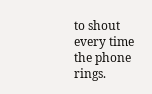to shout every time the phone rings.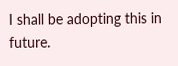I shall be adopting this in future.